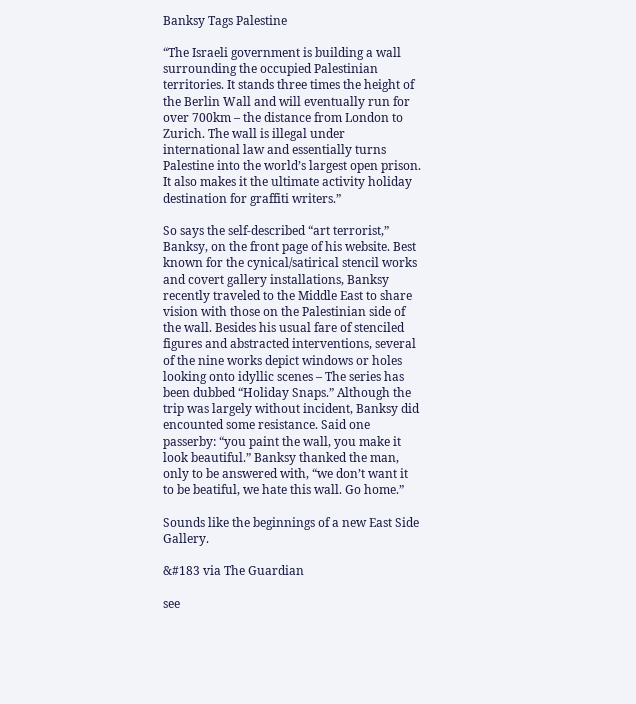Banksy Tags Palestine

“The Israeli government is building a wall surrounding the occupied Palestinian territories. It stands three times the height of the Berlin Wall and will eventually run for over 700km – the distance from London to Zurich. The wall is illegal under international law and essentially turns Palestine into the world’s largest open prison. It also makes it the ultimate activity holiday destination for graffiti writers.”

So says the self-described “art terrorist,” Banksy, on the front page of his website. Best known for the cynical/satirical stencil works and covert gallery installations, Banksy recently traveled to the Middle East to share vision with those on the Palestinian side of the wall. Besides his usual fare of stenciled figures and abstracted interventions, several of the nine works depict windows or holes looking onto idyllic scenes – The series has been dubbed “Holiday Snaps.” Although the trip was largely without incident, Banksy did encounted some resistance. Said one passerby: “you paint the wall, you make it look beautiful.” Banksy thanked the man, only to be answered with, “we don’t want it to be beatiful, we hate this wall. Go home.”

Sounds like the beginnings of a new East Side Gallery.

&#183 via The Guardian

see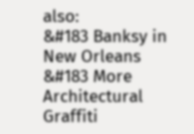also:
&#183 Banksy in New Orleans
&#183 More Architectural Graffiti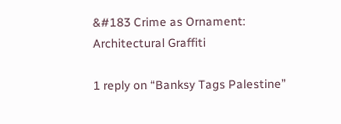&#183 Crime as Ornament: Architectural Graffiti

1 reply on “Banksy Tags Palestine”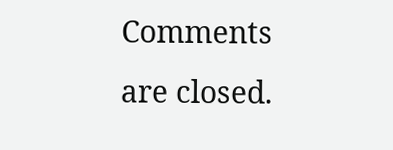Comments are closed.